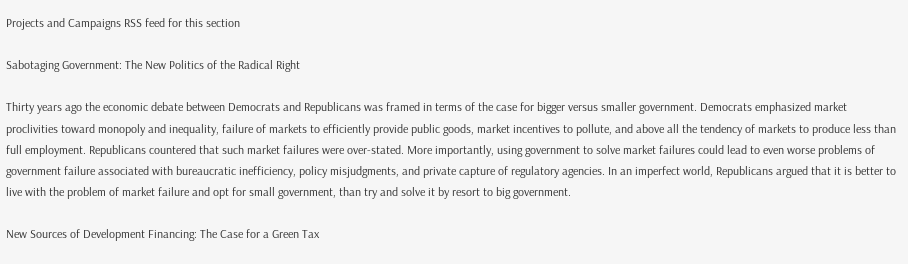Projects and Campaigns RSS feed for this section

Sabotaging Government: The New Politics of the Radical Right

Thirty years ago the economic debate between Democrats and Republicans was framed in terms of the case for bigger versus smaller government. Democrats emphasized market proclivities toward monopoly and inequality, failure of markets to efficiently provide public goods, market incentives to pollute, and above all the tendency of markets to produce less than full employment. Republicans countered that such market failures were over-stated. More importantly, using government to solve market failures could lead to even worse problems of government failure associated with bureaucratic inefficiency, policy misjudgments, and private capture of regulatory agencies. In an imperfect world, Republicans argued that it is better to live with the problem of market failure and opt for small government, than try and solve it by resort to big government.

New Sources of Development Financing: The Case for a Green Tax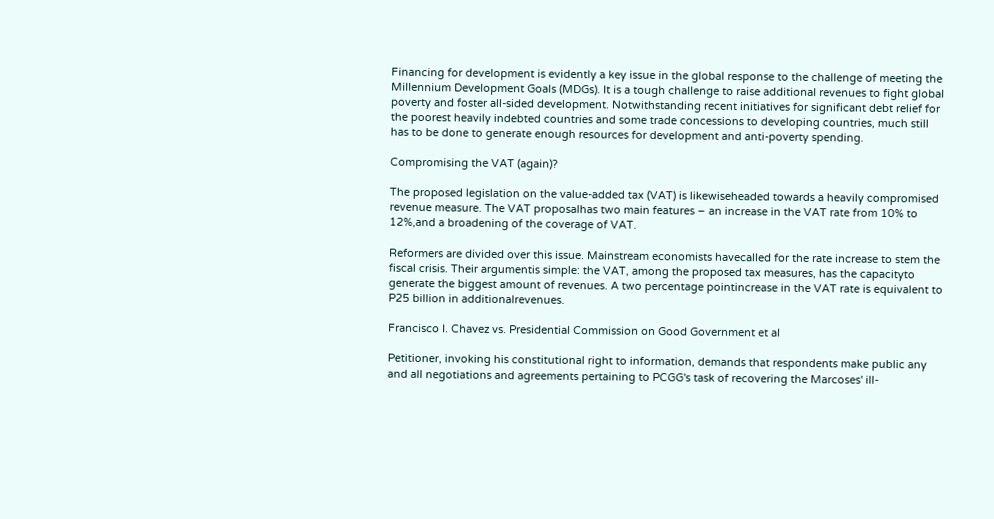Financing for development is evidently a key issue in the global response to the challenge of meeting the Millennium Development Goals (MDGs). It is a tough challenge to raise additional revenues to fight global poverty and foster all-sided development. Notwithstanding recent initiatives for significant debt relief for the poorest heavily indebted countries and some trade concessions to developing countries, much still has to be done to generate enough resources for development and anti-poverty spending.

Compromising the VAT (again)?

The proposed legislation on the value-added tax (VAT) is likewiseheaded towards a heavily compromised revenue measure. The VAT proposalhas two main features – an increase in the VAT rate from 10% to 12%,and a broadening of the coverage of VAT.

Reformers are divided over this issue. Mainstream economists havecalled for the rate increase to stem the fiscal crisis. Their argumentis simple: the VAT, among the proposed tax measures, has the capacityto generate the biggest amount of revenues. A two percentage pointincrease in the VAT rate is equivalent to P25 billion in additionalrevenues.

Francisco I. Chavez vs. Presidential Commission on Good Government et al

Petitioner, invoking his constitutional right to information, demands that respondents make public any and all negotiations and agreements pertaining to PCGG's task of recovering the Marcoses' ill-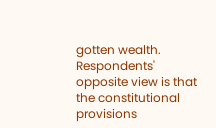gotten wealth. Respondents' opposite view is that the constitutional provisions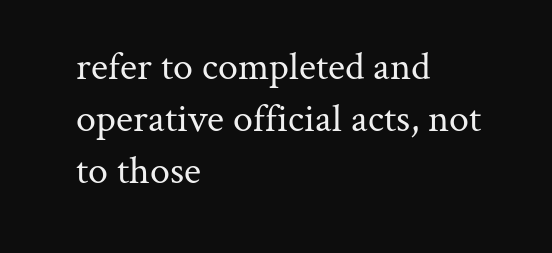refer to completed and operative official acts, not to those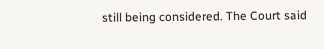still being considered. The Court said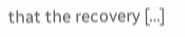that the recovery […]